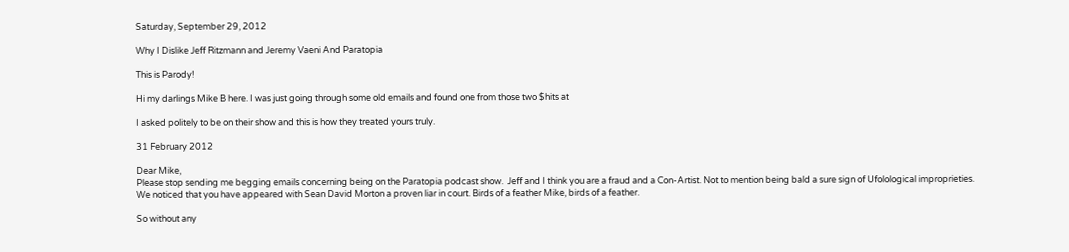Saturday, September 29, 2012

Why I Dislike Jeff Ritzmann and Jeremy Vaeni And Paratopia

This is Parody!

Hi my darlings Mike B here. I was just going through some old emails and found one from those two $hits at

I asked politely to be on their show and this is how they treated yours truly.

31 February 2012

Dear Mike,
Please stop sending me begging emails concerning being on the Paratopia podcast show.  Jeff and I think you are a fraud and a Con-Artist. Not to mention being bald a sure sign of Ufolological improprieties.
We noticed that you have appeared with Sean David Morton a proven liar in court. Birds of a feather Mike, birds of a feather.

So without any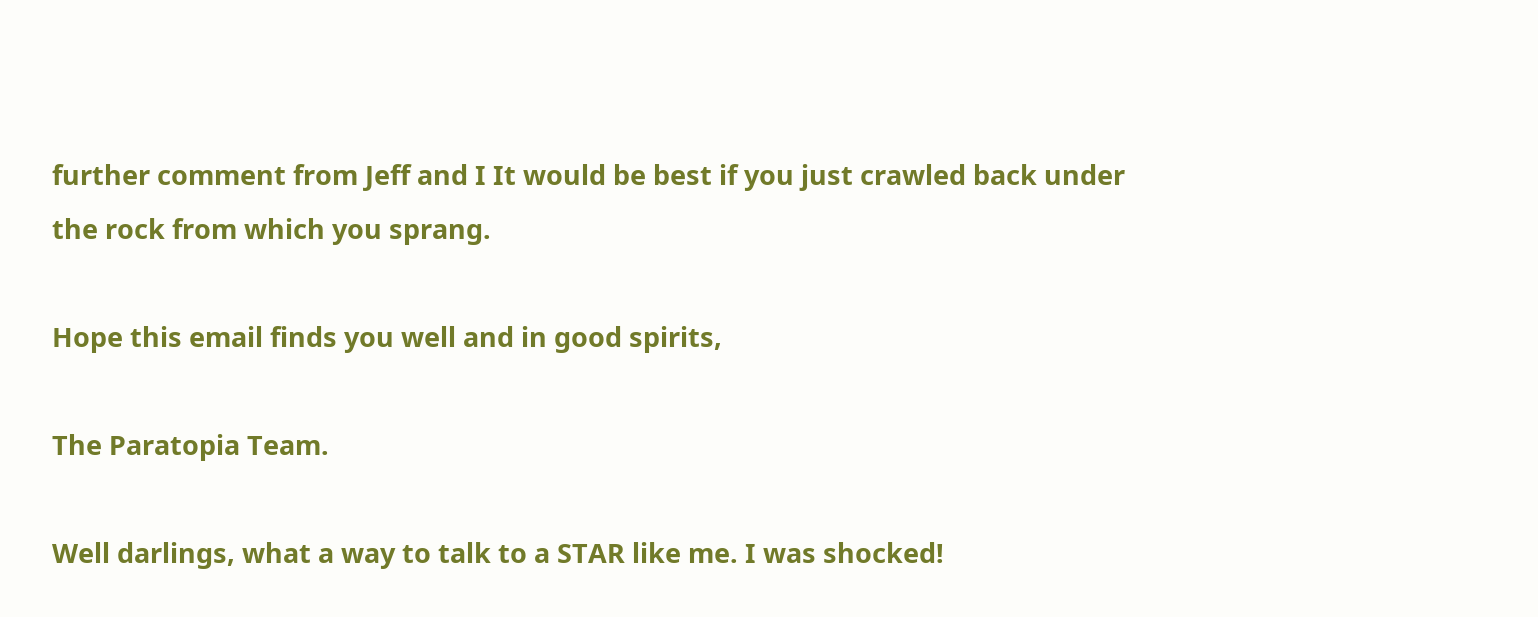further comment from Jeff and I It would be best if you just crawled back under the rock from which you sprang.

Hope this email finds you well and in good spirits,

The Paratopia Team.

Well darlings, what a way to talk to a STAR like me. I was shocked!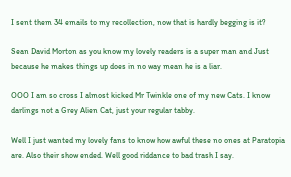I sent them 34 emails to my recollection, now that is hardly begging is it?

Sean David Morton as you know my lovely readers is a super man and Just because he makes things up does in no way mean he is a liar.

OOO I am so cross I almost kicked Mr Twinkle one of my new Cats. I know darlings not a Grey Alien Cat, just your regular tabby.

Well I just wanted my lovely fans to know how awful these no ones at Paratopia are. Also their show ended. Well good riddance to bad trash I say.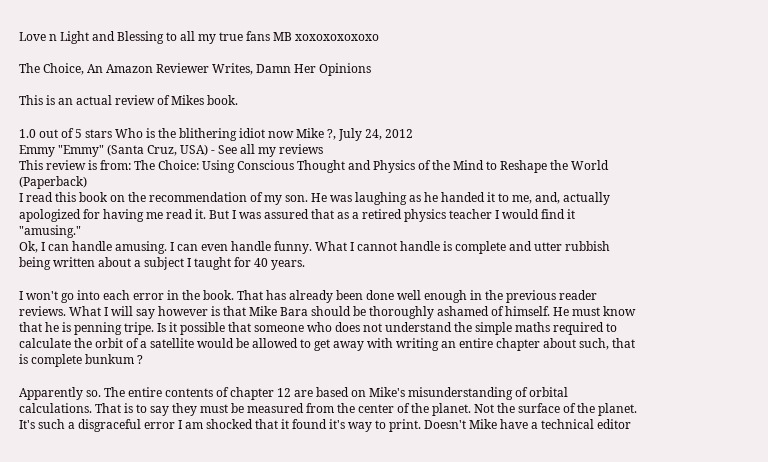Love n Light and Blessing to all my true fans MB xoxoxoxoxoxo

The Choice, An Amazon Reviewer Writes, Damn Her Opinions

This is an actual review of Mikes book.

1.0 out of 5 stars Who is the blithering idiot now Mike ?, July 24, 2012
Emmy "Emmy" (Santa Cruz, USA) - See all my reviews
This review is from: The Choice: Using Conscious Thought and Physics of the Mind to Reshape the World (Paperback)
I read this book on the recommendation of my son. He was laughing as he handed it to me, and, actually apologized for having me read it. But I was assured that as a retired physics teacher I would find it "amusing."
Ok, I can handle amusing. I can even handle funny. What I cannot handle is complete and utter rubbish being written about a subject I taught for 40 years.

I won't go into each error in the book. That has already been done well enough in the previous reader reviews. What I will say however is that Mike Bara should be thoroughly ashamed of himself. He must know that he is penning tripe. Is it possible that someone who does not understand the simple maths required to calculate the orbit of a satellite would be allowed to get away with writing an entire chapter about such, that is complete bunkum ?

Apparently so. The entire contents of chapter 12 are based on Mike's misunderstanding of orbital calculations. That is to say they must be measured from the center of the planet. Not the surface of the planet. It's such a disgraceful error I am shocked that it found it's way to print. Doesn't Mike have a technical editor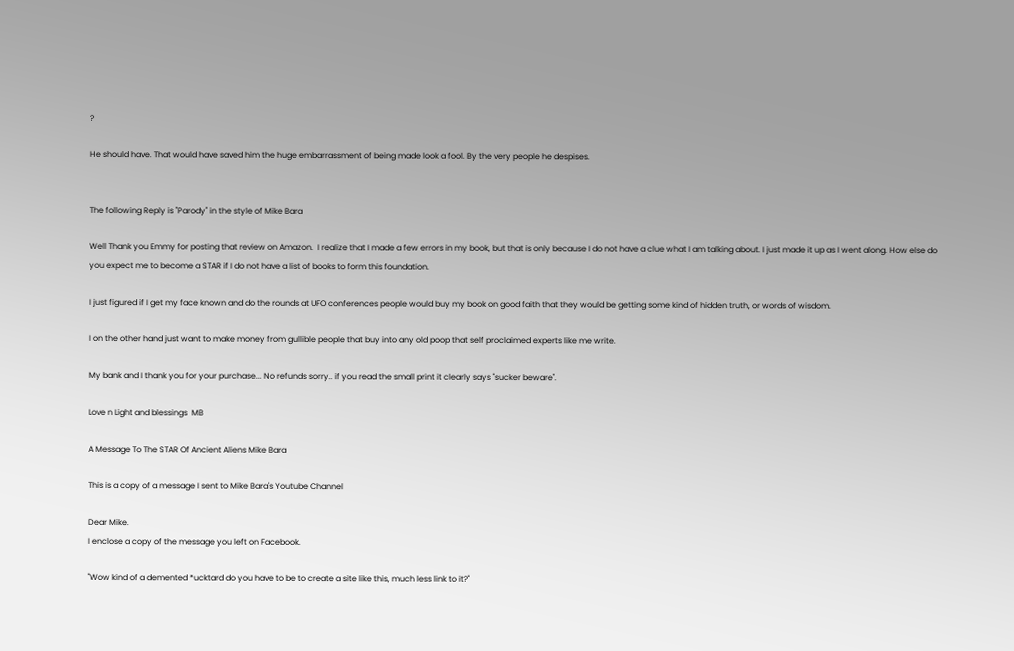?

He should have. That would have saved him the huge embarrassment of being made look a fool. By the very people he despises.


The following Reply is "Parody" in the style of Mike Bara

Well Thank you Emmy for posting that review on Amazon.  I realize that I made a few errors in my book, but that is only because I do not have a clue what I am talking about. I just made it up as I went along. How else do you expect me to become a STAR if I do not have a list of books to form this foundation.

I just figured if I get my face known and do the rounds at UFO conferences people would buy my book on good faith that they would be getting some kind of hidden truth, or words of wisdom.

I on the other hand just want to make money from gullible people that buy into any old poop that self proclaimed experts like me write.

My bank and I thank you for your purchase... No refunds sorry.. if you read the small print it clearly says "sucker beware".

Love n Light and blessings  MB

A Message To The STAR Of Ancient Aliens Mike Bara

This is a copy of a message I sent to Mike Bara's Youtube Channel

Dear Mike.
I enclose a copy of the message you left on Facebook.

"Wow kind of a demented *ucktard do you have to be to create a site like this, much less link to it?"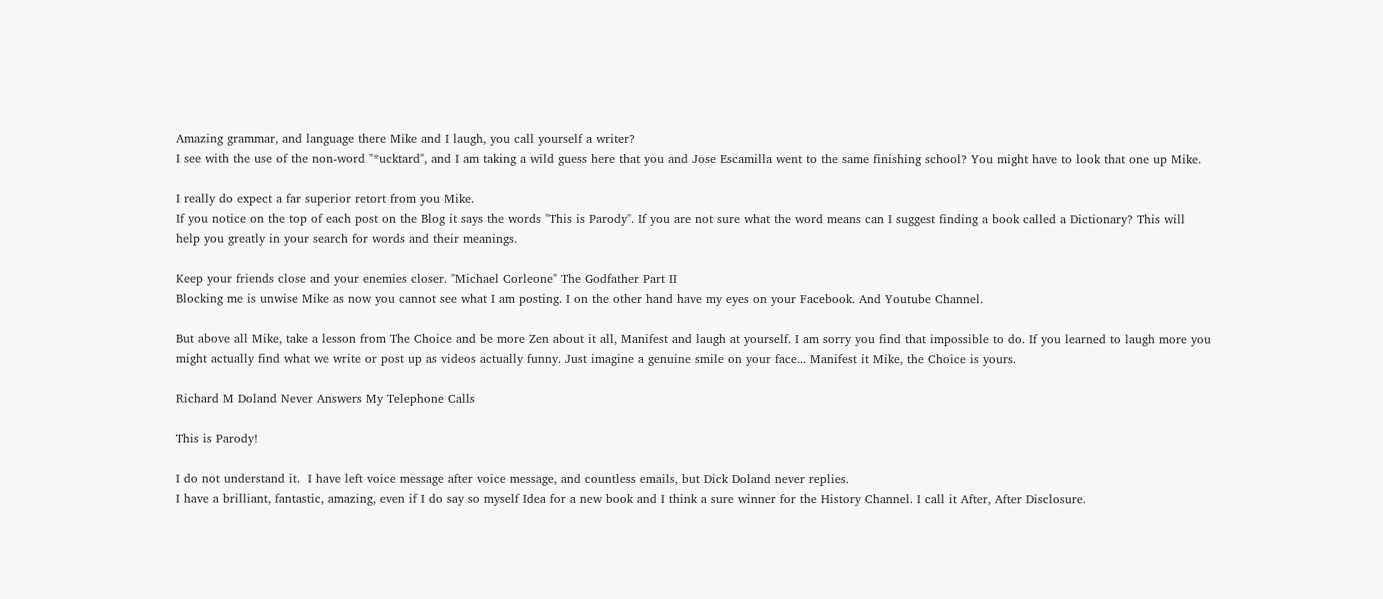Amazing grammar, and language there Mike and I laugh, you call yourself a writer?
I see with the use of the non-word "*ucktard", and I am taking a wild guess here that you and Jose Escamilla went to the same finishing school? You might have to look that one up Mike.

I really do expect a far superior retort from you Mike.
If you notice on the top of each post on the Blog it says the words "This is Parody". If you are not sure what the word means can I suggest finding a book called a Dictionary? This will help you greatly in your search for words and their meanings.

Keep your friends close and your enemies closer. "Michael Corleone" The Godfather Part II
Blocking me is unwise Mike as now you cannot see what I am posting. I on the other hand have my eyes on your Facebook. And Youtube Channel.

But above all Mike, take a lesson from The Choice and be more Zen about it all, Manifest and laugh at yourself. I am sorry you find that impossible to do. If you learned to laugh more you might actually find what we write or post up as videos actually funny. Just imagine a genuine smile on your face... Manifest it Mike, the Choice is yours.

Richard M Doland Never Answers My Telephone Calls

This is Parody!

I do not understand it.  I have left voice message after voice message, and countless emails, but Dick Doland never replies.
I have a brilliant, fantastic, amazing, even if I do say so myself Idea for a new book and I think a sure winner for the History Channel. I call it After, After Disclosure.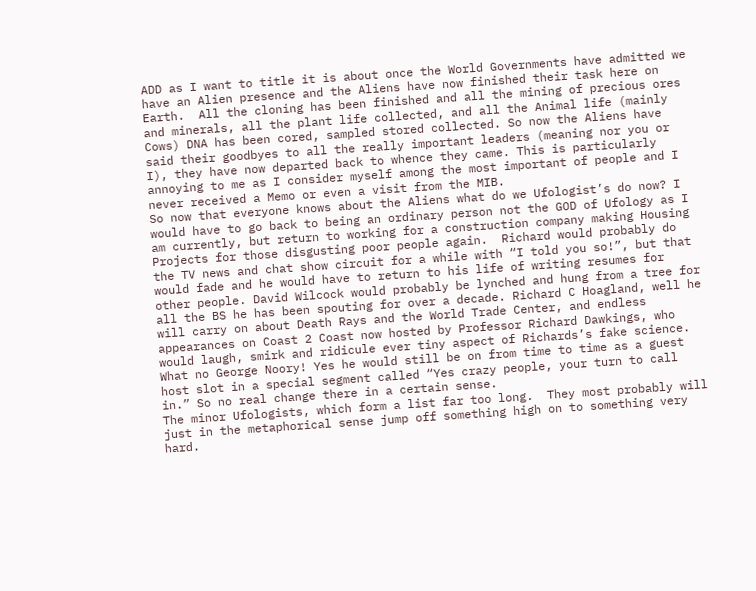ADD as I want to title it is about once the World Governments have admitted we have an Alien presence and the Aliens have now finished their task here on Earth.  All the cloning has been finished and all the mining of precious ores and minerals, all the plant life collected, and all the Animal life (mainly Cows) DNA has been cored, sampled stored collected. So now the Aliens have said their goodbyes to all the really important leaders (meaning nor you or I), they have now departed back to whence they came. This is particularly annoying to me as I consider myself among the most important of people and I never received a Memo or even a visit from the MIB.
So now that everyone knows about the Aliens what do we Ufologist’s do now? I would have to go back to being an ordinary person not the GOD of Ufology as I am currently, but return to working for a construction company making Housing Projects for those disgusting poor people again.  Richard would probably do the TV news and chat show circuit for a while with “I told you so!”, but that would fade and he would have to return to his life of writing resumes for other people. David Wilcock would probably be lynched and hung from a tree for all the BS he has been spouting for over a decade. Richard C Hoagland, well he will carry on about Death Rays and the World Trade Center, and endless appearances on Coast 2 Coast now hosted by Professor Richard Dawkings, who would laugh, smirk and ridicule ever tiny aspect of Richards’s fake science.  What no George Noory! Yes he would still be on from time to time as a guest host slot in a special segment called “Yes crazy people, your turn to call in.” So no real change there in a certain sense.
The minor Ufologists, which form a list far too long.  They most probably will just in the metaphorical sense jump off something high on to something very hard.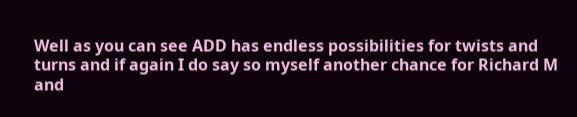Well as you can see ADD has endless possibilities for twists and turns and if again I do say so myself another chance for Richard M and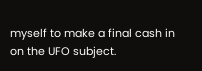myself to make a final cash in on the UFO subject.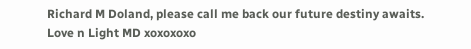Richard M Doland, please call me back our future destiny awaits.
Love n Light MD xoxoxoxo